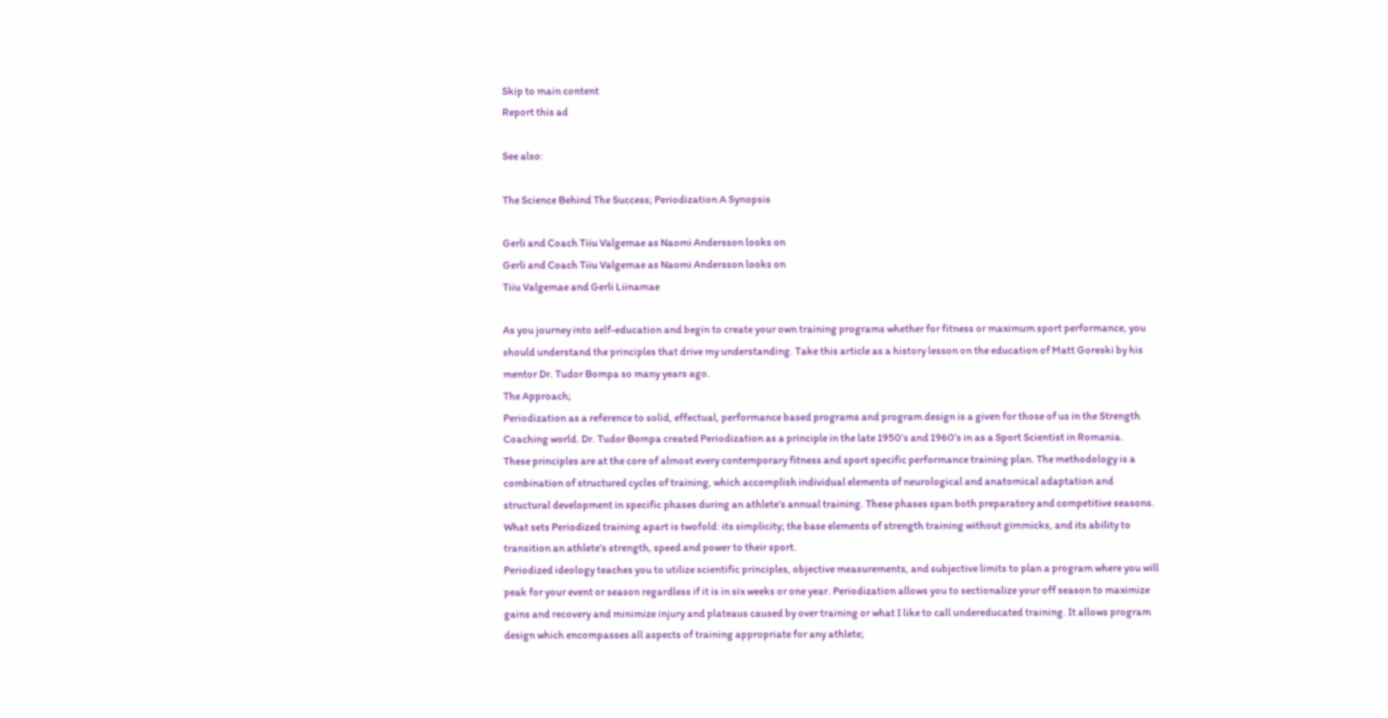Skip to main content
Report this ad

See also:

The Science Behind The Success; Periodization A Synopsis

Gerli and Coach Tiiu Valgemae as Naomi Andersson looks on
Gerli and Coach Tiiu Valgemae as Naomi Andersson looks on
Tiiu Valgemae and Gerli Liinamae

As you journey into self-education and begin to create your own training programs whether for fitness or maximum sport performance, you should understand the principles that drive my understanding. Take this article as a history lesson on the education of Matt Goreski by his mentor Dr. Tudor Bompa so many years ago.
The Approach;
Periodization as a reference to solid, effectual, performance based programs and program design is a given for those of us in the Strength Coaching world. Dr. Tudor Bompa created Periodization as a principle in the late 1950’s and 1960’s in as a Sport Scientist in Romania.
These principles are at the core of almost every contemporary fitness and sport specific performance training plan. The methodology is a combination of structured cycles of training, which accomplish individual elements of neurological and anatomical adaptation and structural development in specific phases during an athlete’s annual training. These phases span both preparatory and competitive seasons. What sets Periodized training apart is twofold: its simplicity; the base elements of strength training without gimmicks, and its ability to transition an athlete’s strength, speed and power to their sport.
Periodized ideology teaches you to utilize scientific principles, objective measurements, and subjective limits to plan a program where you will peak for your event or season regardless if it is in six weeks or one year. Periodization allows you to sectionalize your off season to maximize gains and recovery and minimize injury and plateaus caused by over training or what I like to call undereducated training. It allows program design which encompasses all aspects of training appropriate for any athlete;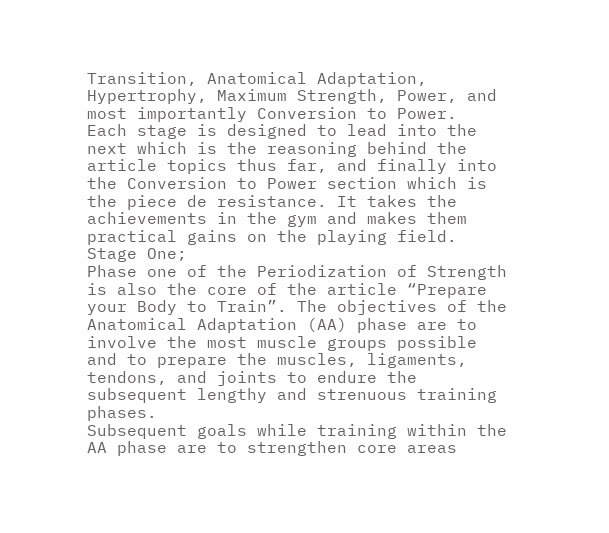Transition, Anatomical Adaptation, Hypertrophy, Maximum Strength, Power, and most importantly Conversion to Power.
Each stage is designed to lead into the next which is the reasoning behind the article topics thus far, and finally into the Conversion to Power section which is the piece de resistance. It takes the achievements in the gym and makes them practical gains on the playing field.
Stage One;
Phase one of the Periodization of Strength is also the core of the article “Prepare your Body to Train”. The objectives of the Anatomical Adaptation (AA) phase are to involve the most muscle groups possible and to prepare the muscles, ligaments, tendons, and joints to endure the subsequent lengthy and strenuous training phases.
Subsequent goals while training within the AA phase are to strengthen core areas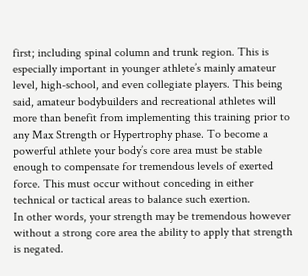first; including spinal column and trunk region. This is especially important in younger athlete’s mainly amateur level, high-school, and even collegiate players. This being said, amateur bodybuilders and recreational athletes will more than benefit from implementing this training prior to any Max Strength or Hypertrophy phase. To become a powerful athlete your body’s core area must be stable enough to compensate for tremendous levels of exerted force. This must occur without conceding in either technical or tactical areas to balance such exertion.
In other words, your strength may be tremendous however without a strong core area the ability to apply that strength is negated.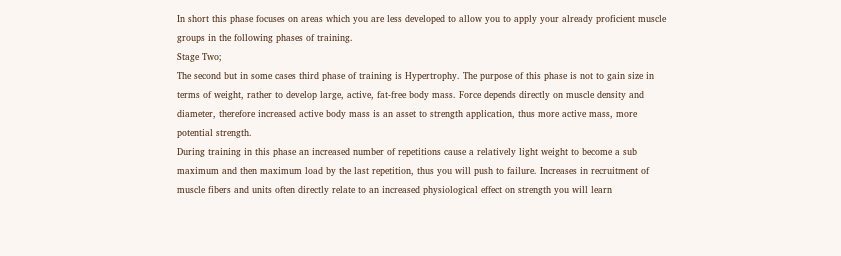In short this phase focuses on areas which you are less developed to allow you to apply your already proficient muscle groups in the following phases of training.
Stage Two;
The second but in some cases third phase of training is Hypertrophy. The purpose of this phase is not to gain size in terms of weight, rather to develop large, active, fat-free body mass. Force depends directly on muscle density and diameter, therefore increased active body mass is an asset to strength application, thus more active mass, more potential strength.
During training in this phase an increased number of repetitions cause a relatively light weight to become a sub maximum and then maximum load by the last repetition, thus you will push to failure. Increases in recruitment of muscle fibers and units often directly relate to an increased physiological effect on strength you will learn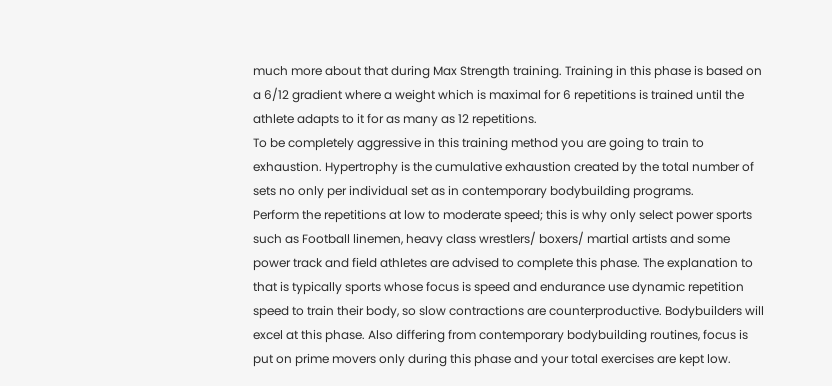much more about that during Max Strength training. Training in this phase is based on a 6/12 gradient where a weight which is maximal for 6 repetitions is trained until the athlete adapts to it for as many as 12 repetitions.
To be completely aggressive in this training method you are going to train to exhaustion. Hypertrophy is the cumulative exhaustion created by the total number of sets no only per individual set as in contemporary bodybuilding programs.
Perform the repetitions at low to moderate speed; this is why only select power sports such as Football linemen, heavy class wrestlers/ boxers/ martial artists and some power track and field athletes are advised to complete this phase. The explanation to that is typically sports whose focus is speed and endurance use dynamic repetition speed to train their body, so slow contractions are counterproductive. Bodybuilders will excel at this phase. Also differing from contemporary bodybuilding routines, focus is put on prime movers only during this phase and your total exercises are kept low.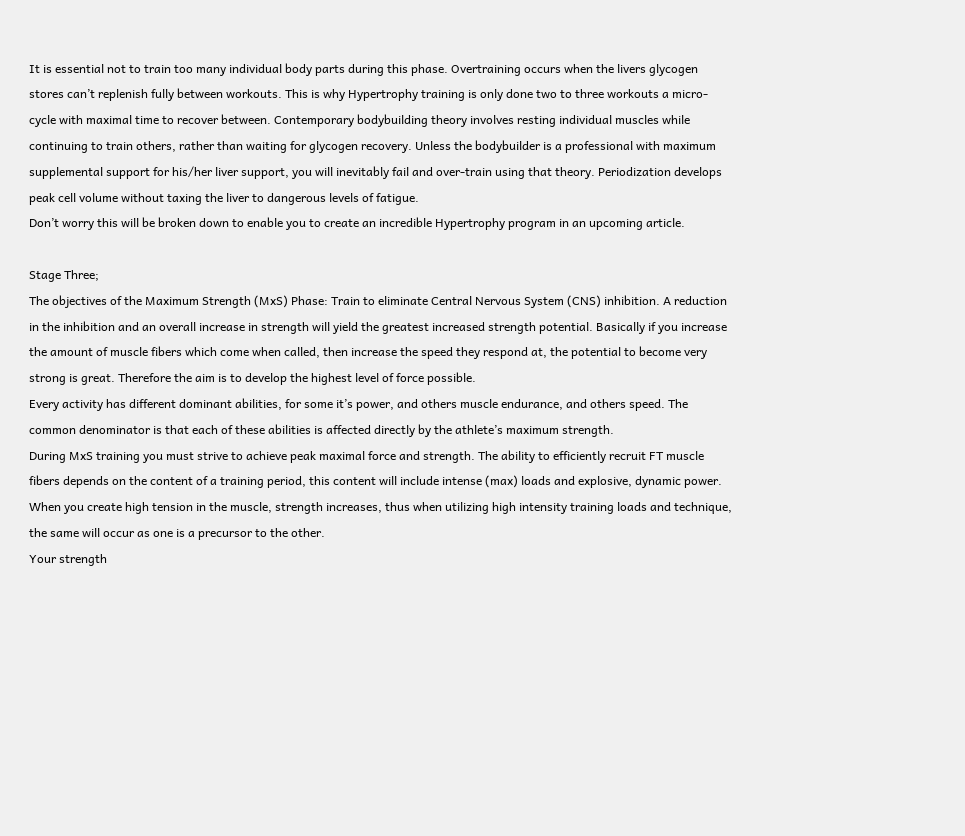It is essential not to train too many individual body parts during this phase. Overtraining occurs when the livers glycogen stores can’t replenish fully between workouts. This is why Hypertrophy training is only done two to three workouts a micro-cycle with maximal time to recover between. Contemporary bodybuilding theory involves resting individual muscles while continuing to train others, rather than waiting for glycogen recovery. Unless the bodybuilder is a professional with maximum supplemental support for his/her liver support, you will inevitably fail and over-train using that theory. Periodization develops peak cell volume without taxing the liver to dangerous levels of fatigue.
Don’t worry this will be broken down to enable you to create an incredible Hypertrophy program in an upcoming article.

Stage Three;
The objectives of the Maximum Strength (MxS) Phase: Train to eliminate Central Nervous System (CNS) inhibition. A reduction in the inhibition and an overall increase in strength will yield the greatest increased strength potential. Basically if you increase the amount of muscle fibers which come when called, then increase the speed they respond at, the potential to become very strong is great. Therefore the aim is to develop the highest level of force possible.
Every activity has different dominant abilities, for some it’s power, and others muscle endurance, and others speed. The common denominator is that each of these abilities is affected directly by the athlete’s maximum strength.
During MxS training you must strive to achieve peak maximal force and strength. The ability to efficiently recruit FT muscle fibers depends on the content of a training period, this content will include intense (max) loads and explosive, dynamic power. When you create high tension in the muscle, strength increases, thus when utilizing high intensity training loads and technique, the same will occur as one is a precursor to the other.
Your strength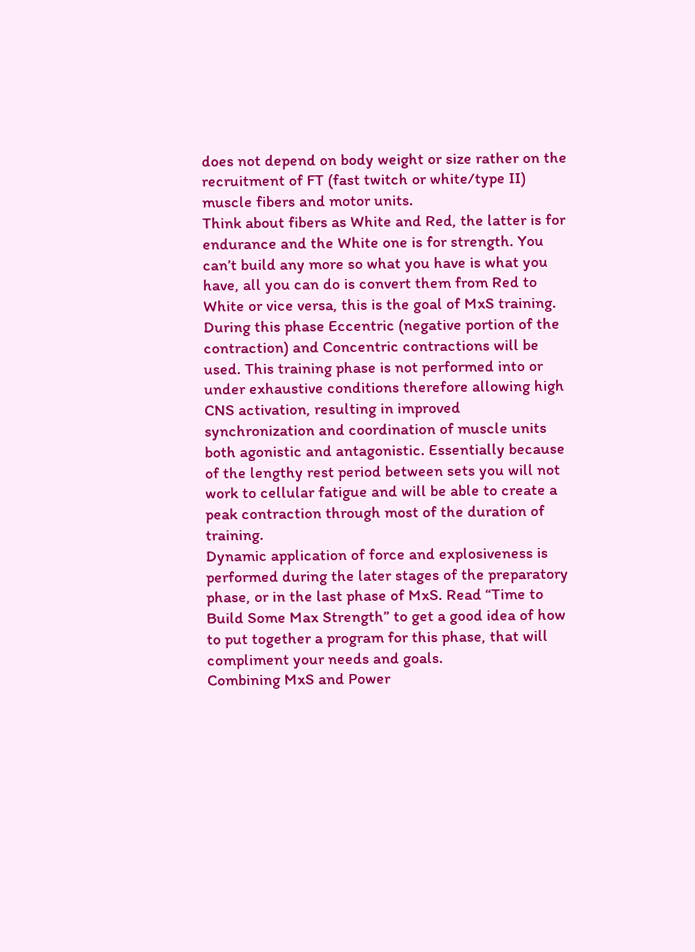does not depend on body weight or size rather on the recruitment of FT (fast twitch or white/type II) muscle fibers and motor units.
Think about fibers as White and Red, the latter is for endurance and the White one is for strength. You can’t build any more so what you have is what you have, all you can do is convert them from Red to White or vice versa, this is the goal of MxS training.
During this phase Eccentric (negative portion of the contraction) and Concentric contractions will be used. This training phase is not performed into or under exhaustive conditions therefore allowing high CNS activation, resulting in improved synchronization and coordination of muscle units both agonistic and antagonistic. Essentially because of the lengthy rest period between sets you will not work to cellular fatigue and will be able to create a peak contraction through most of the duration of training.
Dynamic application of force and explosiveness is performed during the later stages of the preparatory phase, or in the last phase of MxS. Read “Time to Build Some Max Strength” to get a good idea of how to put together a program for this phase, that will compliment your needs and goals.
Combining MxS and Power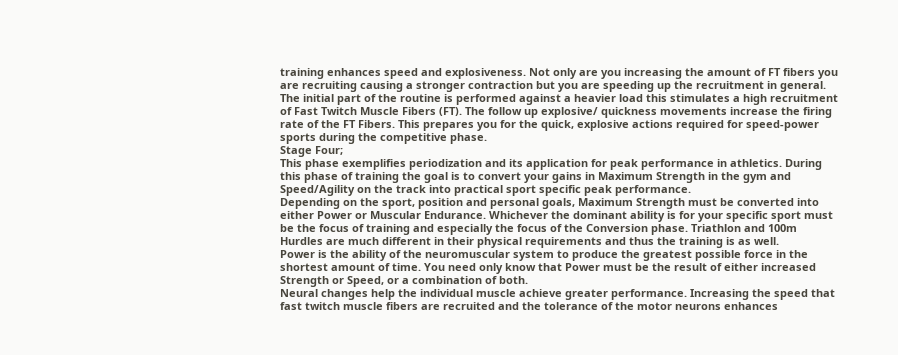training enhances speed and explosiveness. Not only are you increasing the amount of FT fibers you are recruiting causing a stronger contraction but you are speeding up the recruitment in general.
The initial part of the routine is performed against a heavier load this stimulates a high recruitment of Fast Twitch Muscle Fibers (FT). The follow up explosive/ quickness movements increase the firing rate of the FT Fibers. This prepares you for the quick, explosive actions required for speed-power sports during the competitive phase.
Stage Four;
This phase exemplifies periodization and its application for peak performance in athletics. During this phase of training the goal is to convert your gains in Maximum Strength in the gym and Speed/Agility on the track into practical sport specific peak performance.
Depending on the sport, position and personal goals, Maximum Strength must be converted into either Power or Muscular Endurance. Whichever the dominant ability is for your specific sport must be the focus of training and especially the focus of the Conversion phase. Triathlon and 100m Hurdles are much different in their physical requirements and thus the training is as well.
Power is the ability of the neuromuscular system to produce the greatest possible force in the shortest amount of time. You need only know that Power must be the result of either increased Strength or Speed, or a combination of both.
Neural changes help the individual muscle achieve greater performance. Increasing the speed that fast twitch muscle fibers are recruited and the tolerance of the motor neurons enhances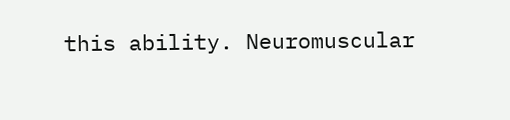this ability. Neuromuscular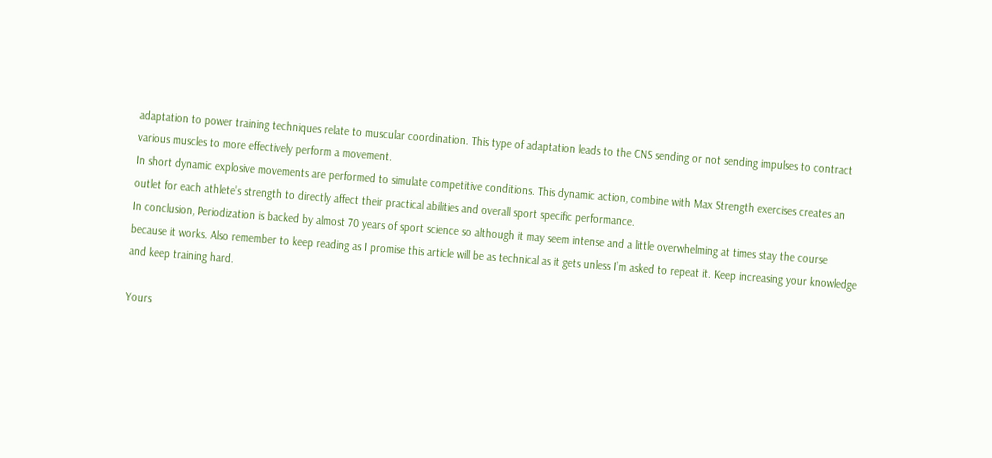adaptation to power training techniques relate to muscular coordination. This type of adaptation leads to the CNS sending or not sending impulses to contract various muscles to more effectively perform a movement.
In short dynamic explosive movements are performed to simulate competitive conditions. This dynamic action, combine with Max Strength exercises creates an outlet for each athlete’s strength to directly affect their practical abilities and overall sport specific performance.
In conclusion, Periodization is backed by almost 70 years of sport science so although it may seem intense and a little overwhelming at times stay the course because it works. Also remember to keep reading as I promise this article will be as technical as it gets unless I’m asked to repeat it. Keep increasing your knowledge and keep training hard.

Yours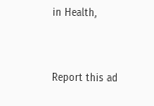in Health,


Report this ad